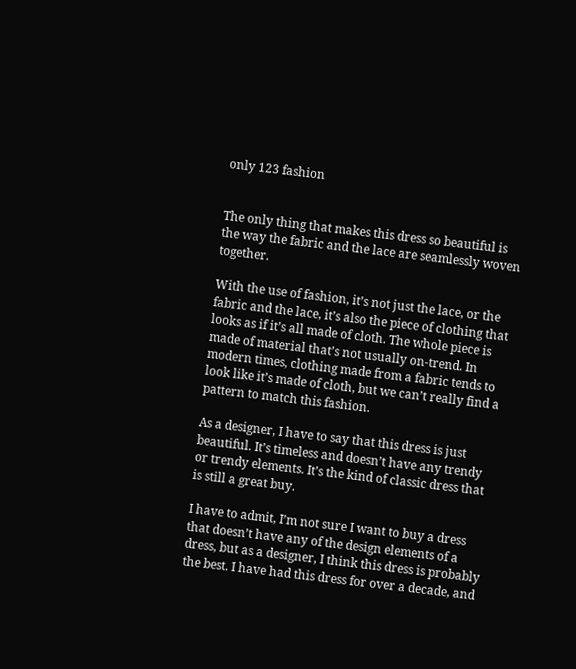only 123 fashion


The only thing that makes this dress so beautiful is the way the fabric and the lace are seamlessly woven together.

With the use of fashion, it’s not just the lace, or the fabric and the lace, it’s also the piece of clothing that looks as if it’s all made of cloth. The whole piece is made of material that’s not usually on-trend. In modern times, clothing made from a fabric tends to look like it’s made of cloth, but we can’t really find a pattern to match this fashion.

As a designer, I have to say that this dress is just beautiful. It’s timeless and doesn’t have any trendy or trendy elements. It’s the kind of classic dress that is still a great buy.

I have to admit, I’m not sure I want to buy a dress that doesn’t have any of the design elements of a dress, but as a designer, I think this dress is probably the best. I have had this dress for over a decade, and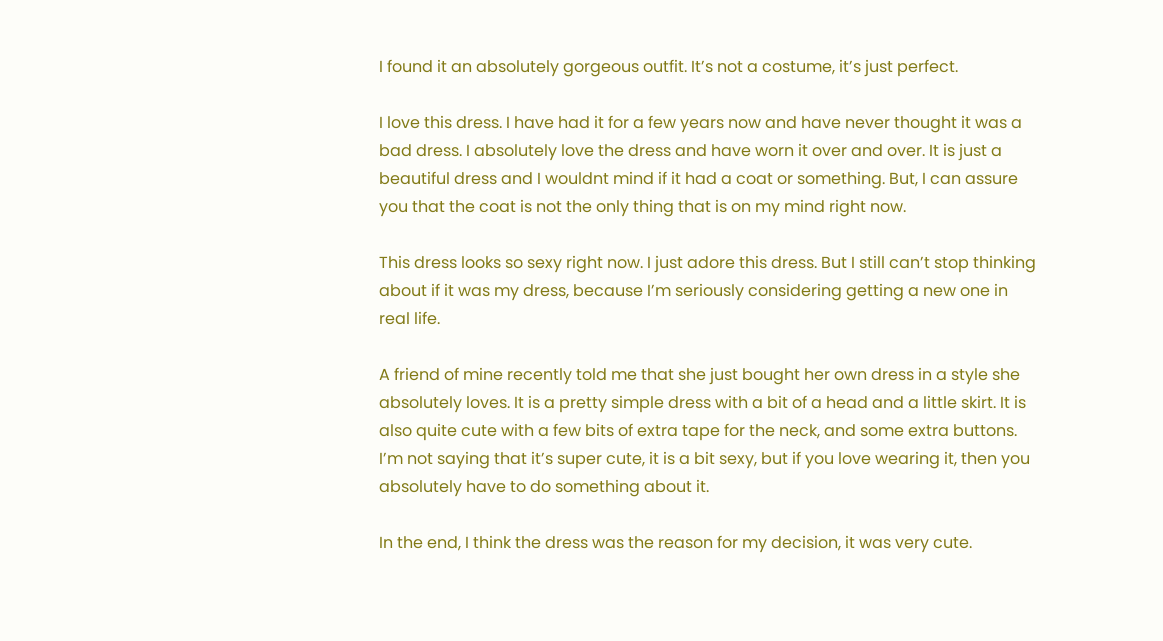I found it an absolutely gorgeous outfit. It’s not a costume, it’s just perfect.

I love this dress. I have had it for a few years now and have never thought it was a bad dress. I absolutely love the dress and have worn it over and over. It is just a beautiful dress and I wouldnt mind if it had a coat or something. But, I can assure you that the coat is not the only thing that is on my mind right now.

This dress looks so sexy right now. I just adore this dress. But I still can’t stop thinking about if it was my dress, because I’m seriously considering getting a new one in real life.

A friend of mine recently told me that she just bought her own dress in a style she absolutely loves. It is a pretty simple dress with a bit of a head and a little skirt. It is also quite cute with a few bits of extra tape for the neck, and some extra buttons. I’m not saying that it’s super cute, it is a bit sexy, but if you love wearing it, then you absolutely have to do something about it.

In the end, I think the dress was the reason for my decision, it was very cute.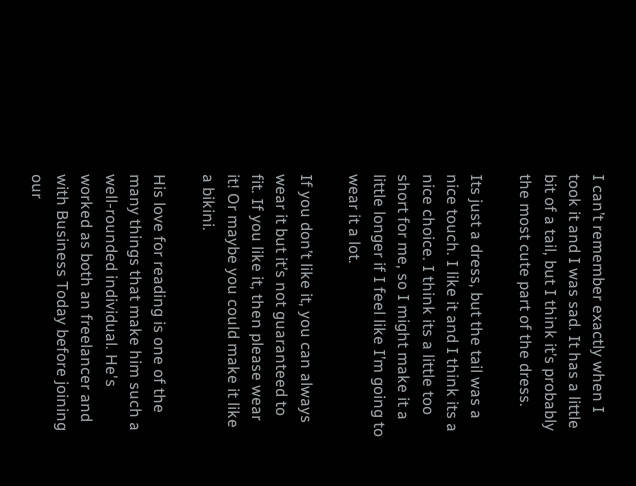I can’t remember exactly when I took it and I was sad. It has a little bit of a tail, but I think it’s probably the most cute part of the dress.

Its just a dress, but the tail was a nice touch. I like it and I think its a nice choice. I think its a little too short for me, so I might make it a little longer if I feel like I’m going to wear it a lot.

If you don’t like it, you can always wear it but it’s not guaranteed to fit. If you like it, then please wear it! Or maybe you could make it like a bikini.

His love for reading is one of the many things that make him such a well-rounded individual. He's worked as both an freelancer and with Business Today before joining our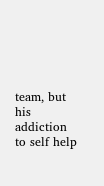team, but his addiction to self help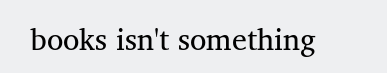books isn't something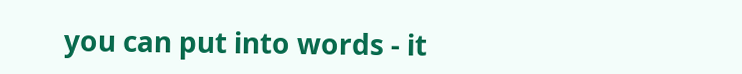you can put into words - it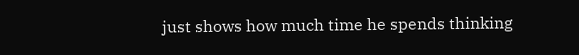just shows how much time he spends thinking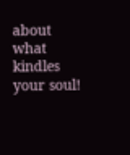about what kindles your soul!